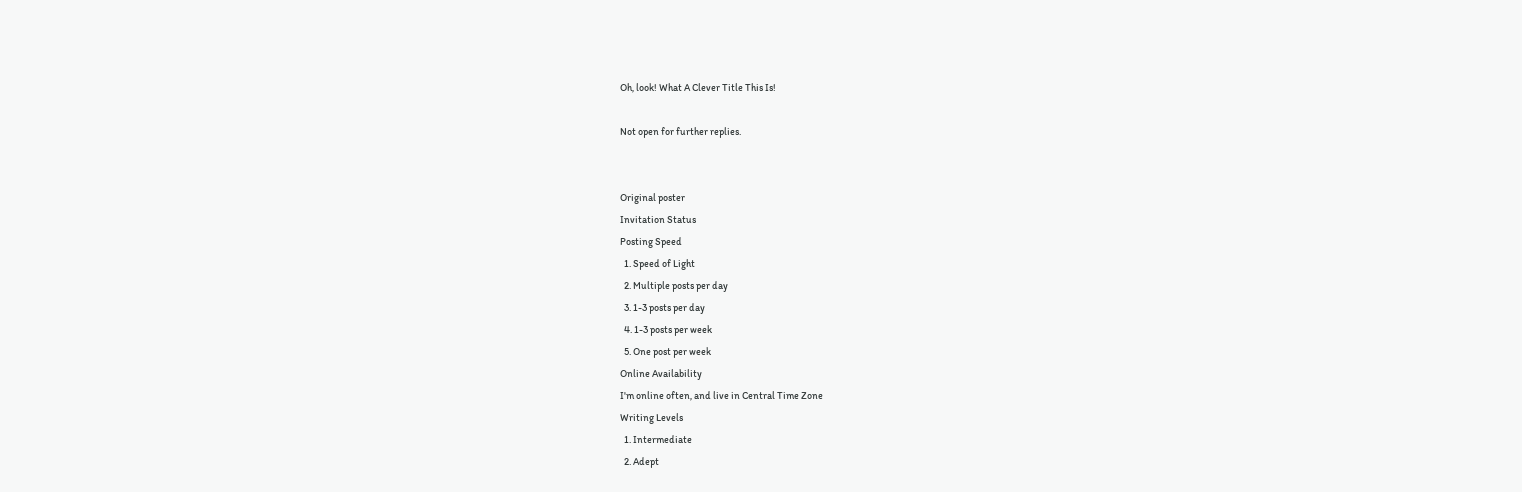Oh, look! What A Clever Title This Is!

Not open for further replies.


Original poster
Invitation Status
Posting Speed
  1. Speed of Light
  2. Multiple posts per day
  3. 1-3 posts per day
  4. 1-3 posts per week
  5. One post per week
Online Availability
I'm online often, and live in Central Time Zone
Writing Levels
  1. Intermediate
  2. Adept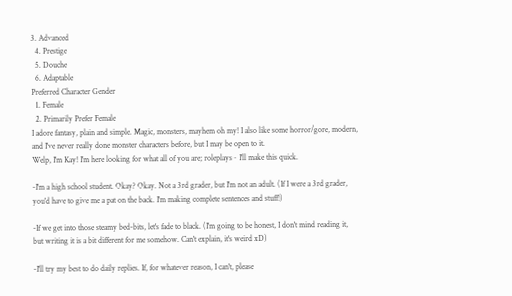3. Advanced
  4. Prestige
  5. Douche
  6. Adaptable
Preferred Character Gender
  1. Female
  2. Primarily Prefer Female
I adore fantasy, plain and simple. Magic, monsters, mayhem oh my! I also like some horror/gore, modern, and I've never really done monster characters before, but I may be open to it.
Welp, I'm Kay! I'm here looking for what all of you are; roleplays~ I'll make this quick.

-I'm a high school student. Okay? Okay. Not a 3rd grader, but I'm not an adult. (If I were a 3rd grader, you'd have to give me a pat on the back. I'm making complete sentences and stuff!)

-If we get into those steamy bed-bits, let's fade to black. (I'm going to be honest, I don't mind reading it, but writing it is a bit different for me somehow. Can't explain, it's weird xD)

-I'll try my best to do daily replies. If, for whatever reason, I can't, please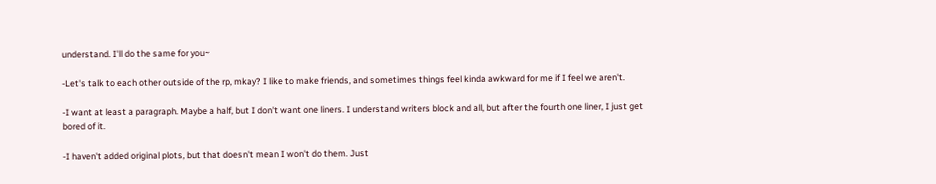understand. I'll do the same for you~

-Let's talk to each other outside of the rp, mkay? I like to make friends, and sometimes things feel kinda awkward for me if I feel we aren't.

-I want at least a paragraph. Maybe a half, but I don't want one liners. I understand writers block and all, but after the fourth one liner, I just get bored of it.

-I haven't added original plots, but that doesn't mean I won't do them. Just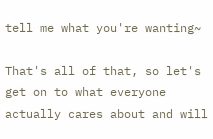tell me what you're wanting~

That's all of that, so let's get on to what everyone actually cares about and will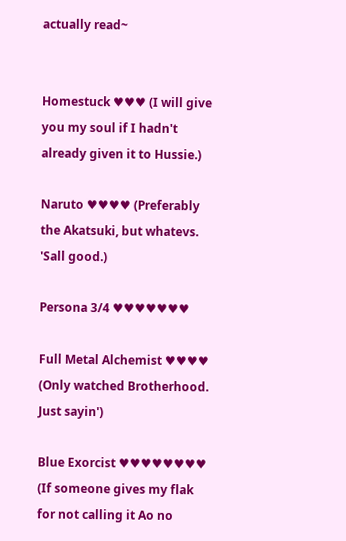actually read~


Homestuck ♥♥♥ (I will give you my soul if I hadn't already given it to Hussie.)

Naruto ♥♥♥♥ (Preferably the Akatsuki, but whatevs. 'Sall good.)

Persona 3/4 ♥♥♥♥♥♥♥

Full Metal Alchemist ♥♥♥♥ (Only watched Brotherhood. Just sayin')

Blue Exorcist ♥♥♥♥♥♥♥♥ (If someone gives my flak for not calling it Ao no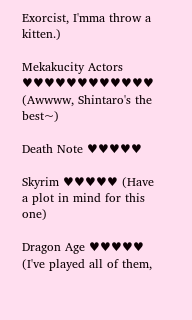Exorcist, I'mma throw a kitten.)

Mekakucity Actors ♥♥♥♥♥♥♥♥♥♥♥♥ (Awwww, Shintaro's the best~)

Death Note ♥♥♥♥♥

Skyrim ♥♥♥♥♥ (Have a plot in mind for this one)

Dragon Age ♥♥♥♥♥ (I've played all of them,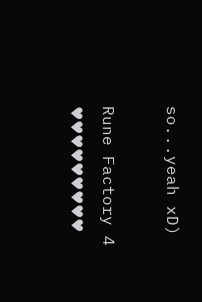so...yeah xD)

Rune Factory 4 ♥♥♥♥♥♥♥♥♥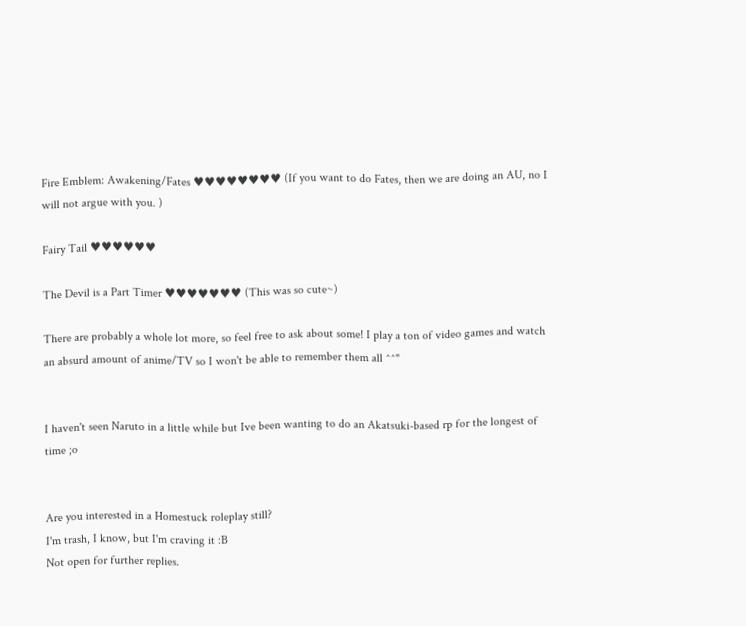Fire Emblem: Awakening/Fates ♥♥♥♥♥♥♥♥ (If you want to do Fates, then we are doing an AU, no I will not argue with you. )

Fairy Tail ♥♥♥♥♥♥

The Devil is a Part Timer ♥♥♥♥♥♥♥ (This was so cute~)

There are probably a whole lot more, so feel free to ask about some! I play a ton of video games and watch an absurd amount of anime/TV so I won't be able to remember them all ^^"


I haven't seen Naruto in a little while but Ive been wanting to do an Akatsuki-based rp for the longest of time ;o


Are you interested in a Homestuck roleplay still?
I'm trash, I know, but I'm craving it :B
Not open for further replies.